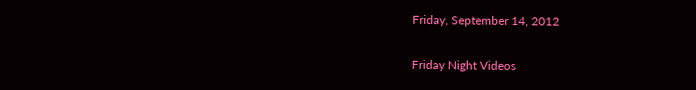Friday, September 14, 2012

Friday Night Videos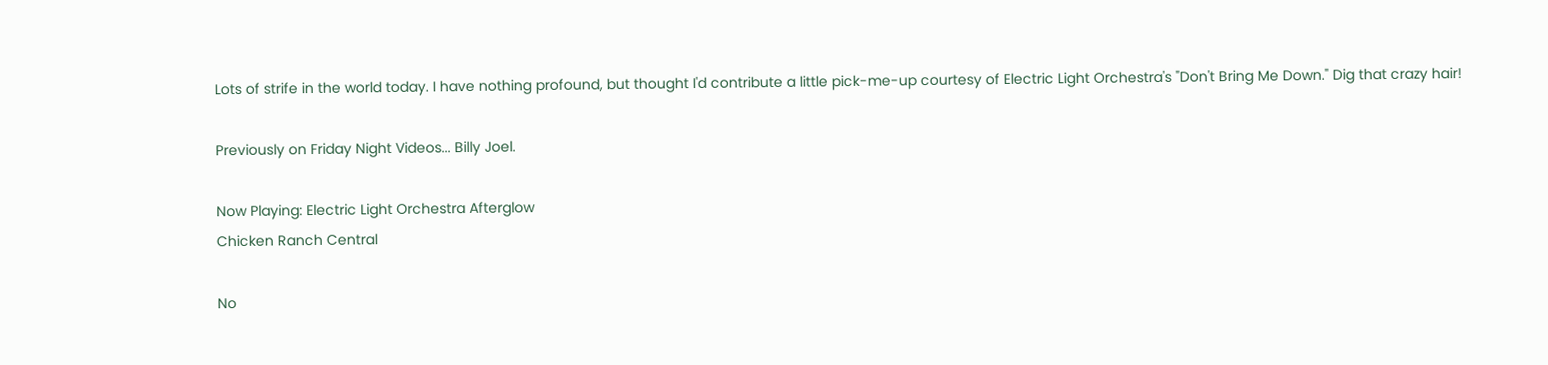Lots of strife in the world today. I have nothing profound, but thought I'd contribute a little pick-me-up courtesy of Electric Light Orchestra's "Don't Bring Me Down." Dig that crazy hair!

Previously on Friday Night Videos... Billy Joel.

Now Playing: Electric Light Orchestra Afterglow
Chicken Ranch Central

No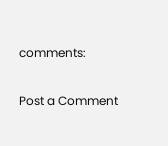comments:

Post a Comment